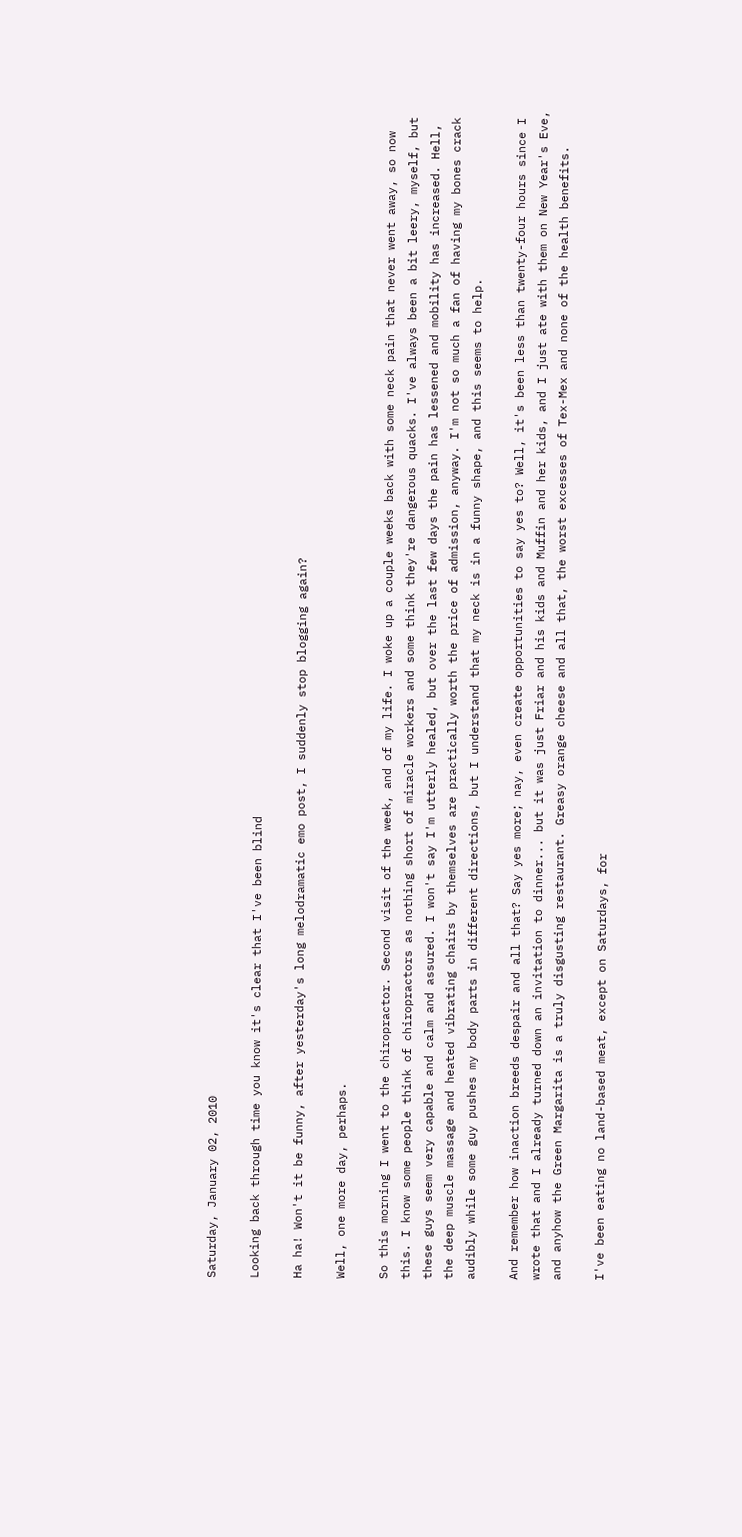Saturday, January 02, 2010

Looking back through time you know it's clear that I've been blind

Ha ha! Won't it be funny, after yesterday's long melodramatic emo post, I suddenly stop blogging again?

Well, one more day, perhaps.

So this morning I went to the chiropractor. Second visit of the week, and of my life. I woke up a couple weeks back with some neck pain that never went away, so now this. I know some people think of chiropractors as nothing short of miracle workers and some think they're dangerous quacks. I've always been a bit leery, myself, but these guys seem very capable and calm and assured. I won't say I'm utterly healed, but over the last few days the pain has lessened and mobility has increased. Hell, the deep muscle massage and heated vibrating chairs by themselves are practically worth the price of admission, anyway. I'm not so much a fan of having my bones crack audibly while some guy pushes my body parts in different directions, but I understand that my neck is in a funny shape, and this seems to help.

And remember how inaction breeds despair and all that? Say yes more; nay, even create opportunities to say yes to? Well, it's been less than twenty-four hours since I wrote that and I already turned down an invitation to dinner... but it was just Friar and his kids and Muffin and her kids, and I just ate with them on New Year's Eve, and anyhow the Green Margarita is a truly disgusting restaurant. Greasy orange cheese and all that, the worst excesses of Tex-Mex and none of the health benefits.

I've been eating no land-based meat, except on Saturdays, for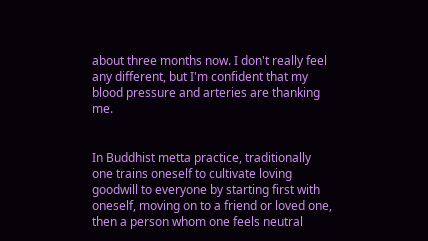about three months now. I don't really feel any different, but I'm confident that my blood pressure and arteries are thanking me.


In Buddhist metta practice, traditionally one trains oneself to cultivate loving goodwill to everyone by starting first with oneself, moving on to a friend or loved one, then a person whom one feels neutral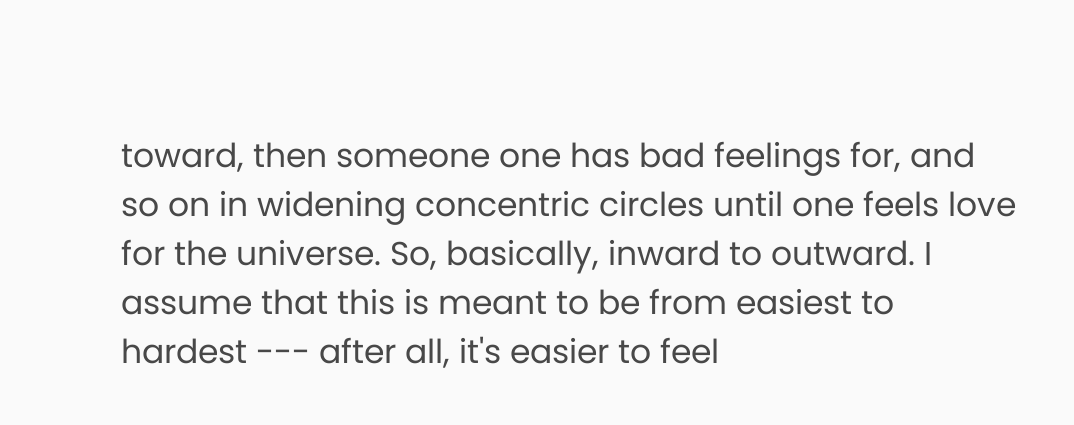toward, then someone one has bad feelings for, and so on in widening concentric circles until one feels love for the universe. So, basically, inward to outward. I assume that this is meant to be from easiest to hardest --- after all, it's easier to feel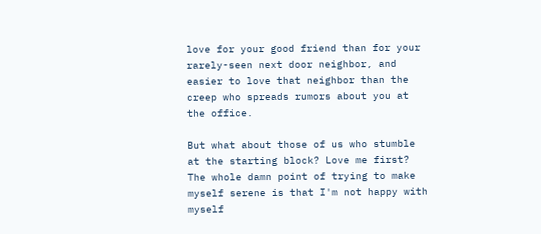love for your good friend than for your rarely-seen next door neighbor, and easier to love that neighbor than the creep who spreads rumors about you at the office.

But what about those of us who stumble at the starting block? Love me first? The whole damn point of trying to make myself serene is that I'm not happy with myself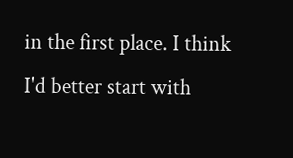in the first place. I think I'd better start with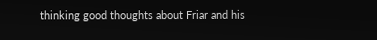thinking good thoughts about Friar and his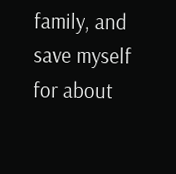family, and save myself for about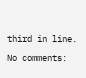third in line.

No comments: